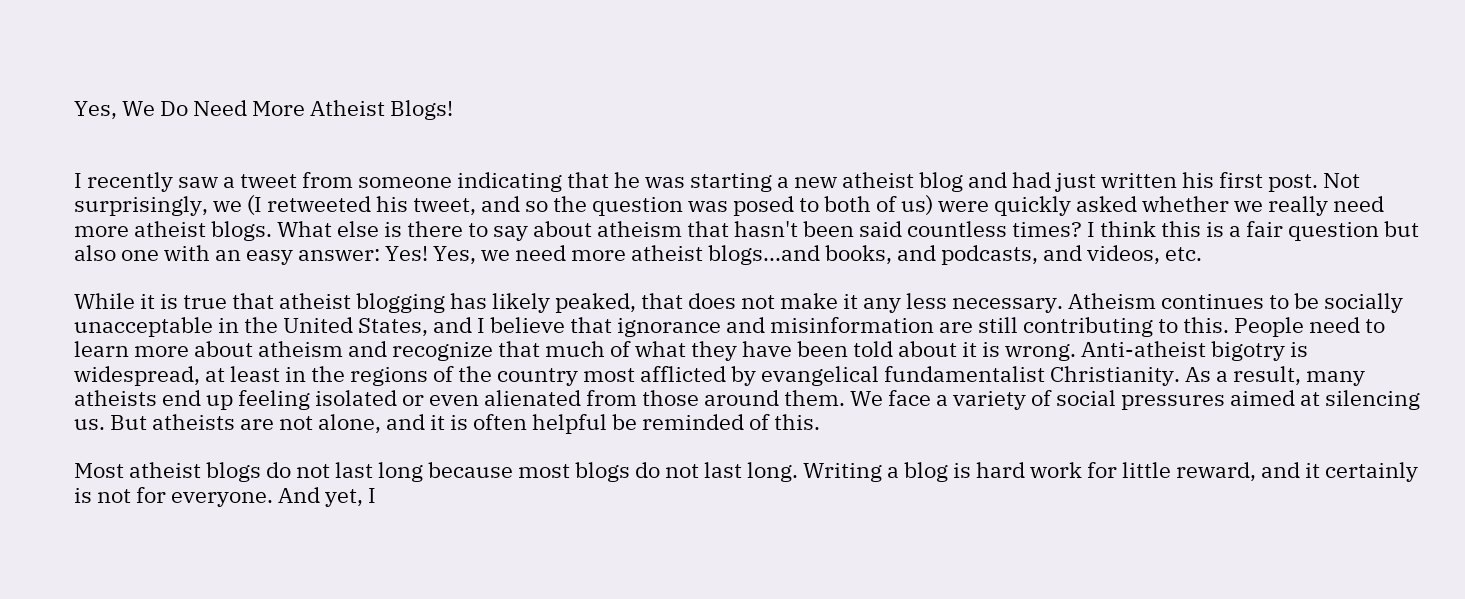Yes, We Do Need More Atheist Blogs!


I recently saw a tweet from someone indicating that he was starting a new atheist blog and had just written his first post. Not surprisingly, we (I retweeted his tweet, and so the question was posed to both of us) were quickly asked whether we really need more atheist blogs. What else is there to say about atheism that hasn't been said countless times? I think this is a fair question but also one with an easy answer: Yes! Yes, we need more atheist blogs...and books, and podcasts, and videos, etc.

While it is true that atheist blogging has likely peaked, that does not make it any less necessary. Atheism continues to be socially unacceptable in the United States, and I believe that ignorance and misinformation are still contributing to this. People need to learn more about atheism and recognize that much of what they have been told about it is wrong. Anti-atheist bigotry is widespread, at least in the regions of the country most afflicted by evangelical fundamentalist Christianity. As a result, many atheists end up feeling isolated or even alienated from those around them. We face a variety of social pressures aimed at silencing us. But atheists are not alone, and it is often helpful be reminded of this.

Most atheist blogs do not last long because most blogs do not last long. Writing a blog is hard work for little reward, and it certainly is not for everyone. And yet, I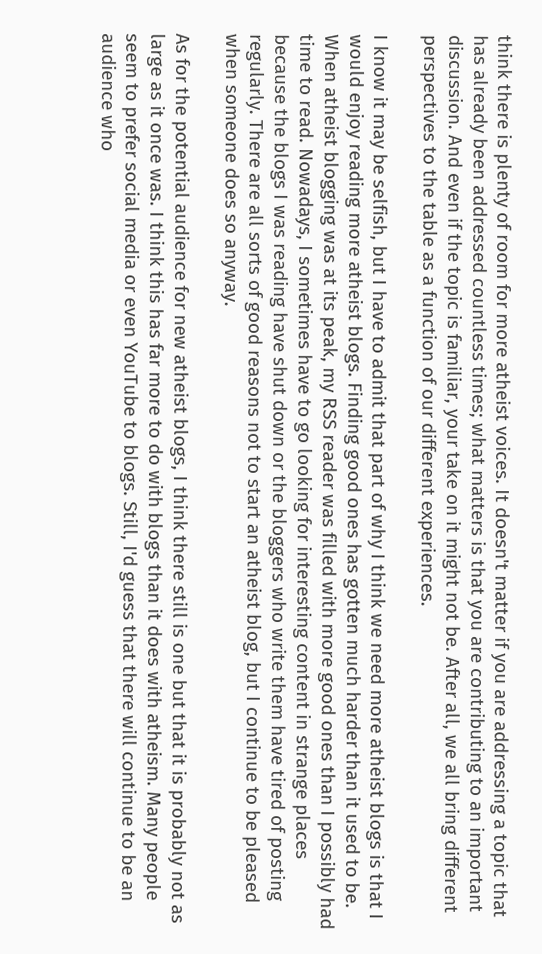think there is plenty of room for more atheist voices. It doesn't matter if you are addressing a topic that has already been addressed countless times; what matters is that you are contributing to an important discussion. And even if the topic is familiar, your take on it might not be. After all, we all bring different perspectives to the table as a function of our different experiences.

I know it may be selfish, but I have to admit that part of why I think we need more atheist blogs is that I would enjoy reading more atheist blogs. Finding good ones has gotten much harder than it used to be. When atheist blogging was at its peak, my RSS reader was filled with more good ones than I possibly had time to read. Nowadays, I sometimes have to go looking for interesting content in strange places because the blogs I was reading have shut down or the bloggers who write them have tired of posting regularly. There are all sorts of good reasons not to start an atheist blog, but I continue to be pleased when someone does so anyway.

As for the potential audience for new atheist blogs, I think there still is one but that it is probably not as large as it once was. I think this has far more to do with blogs than it does with atheism. Many people seem to prefer social media or even YouTube to blogs. Still, I'd guess that there will continue to be an audience who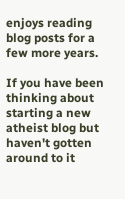enjoys reading blog posts for a few more years.

If you have been thinking about starting a new atheist blog but haven't gotten around to it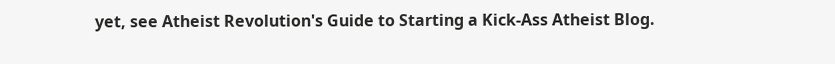yet, see Atheist Revolution's Guide to Starting a Kick-Ass Atheist Blog.